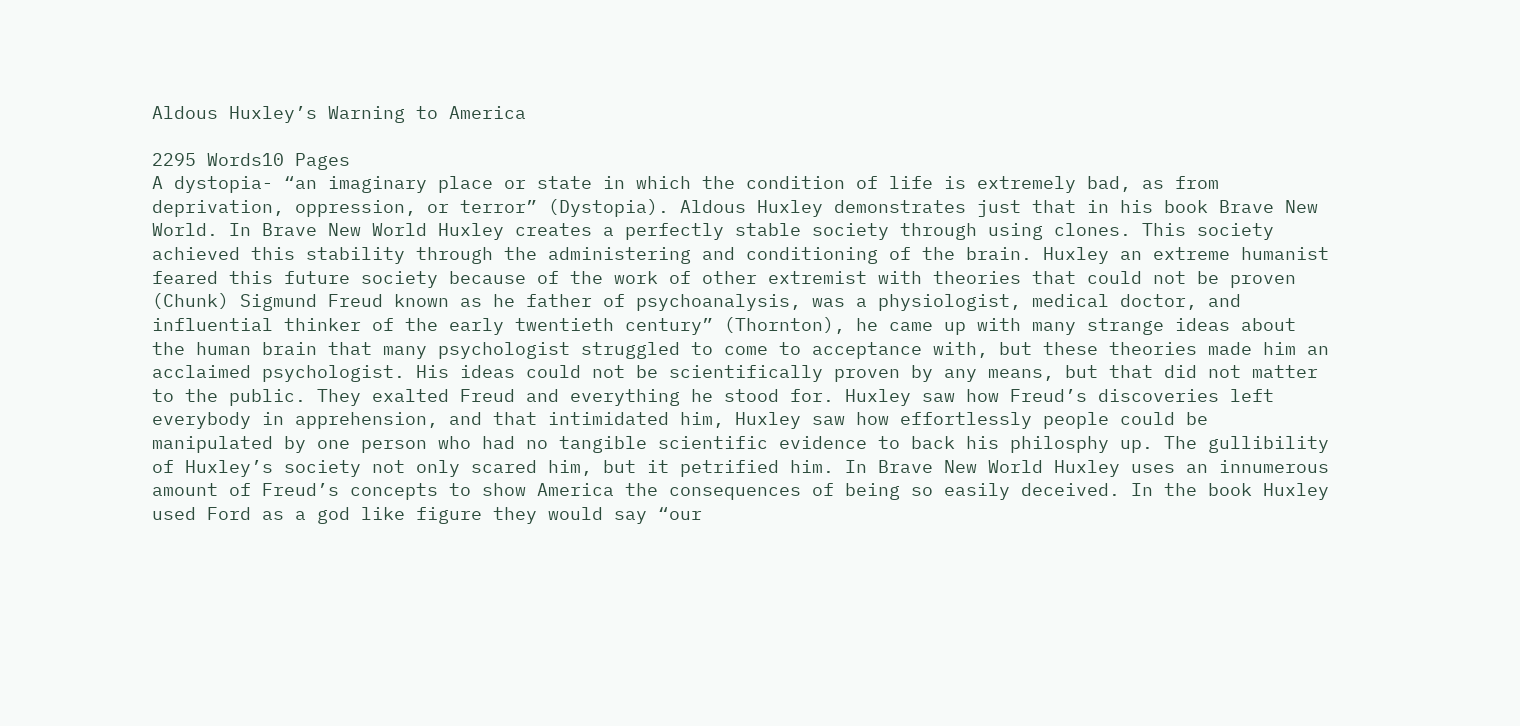Aldous Huxley’s Warning to America

2295 Words10 Pages
A dystopia- “an imaginary place or state in which the condition of life is extremely bad, as from deprivation, oppression, or terror” (Dystopia). Aldous Huxley demonstrates just that in his book Brave New World. In Brave New World Huxley creates a perfectly stable society through using clones. This society achieved this stability through the administering and conditioning of the brain. Huxley an extreme humanist feared this future society because of the work of other extremist with theories that could not be proven (Chunk) Sigmund Freud known as he father of psychoanalysis, was a physiologist, medical doctor, and influential thinker of the early twentieth century” (Thornton), he came up with many strange ideas about the human brain that many psychologist struggled to come to acceptance with, but these theories made him an acclaimed psychologist. His ideas could not be scientifically proven by any means, but that did not matter to the public. They exalted Freud and everything he stood for. Huxley saw how Freud’s discoveries left everybody in apprehension, and that intimidated him, Huxley saw how effortlessly people could be manipulated by one person who had no tangible scientific evidence to back his philosphy up. The gullibility of Huxley’s society not only scared him, but it petrified him. In Brave New World Huxley uses an innumerous amount of Freud’s concepts to show America the consequences of being so easily deceived. In the book Huxley used Ford as a god like figure they would say “our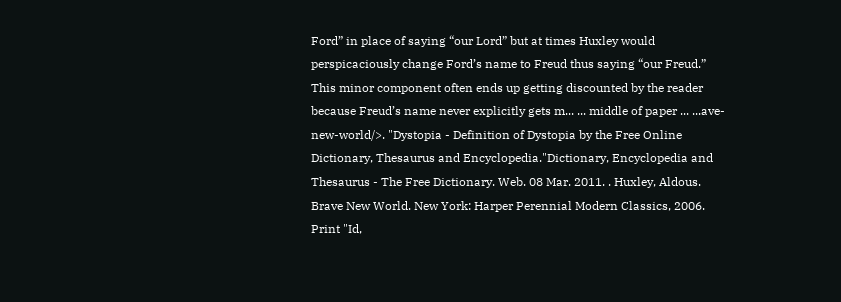Ford” in place of saying “our Lord” but at times Huxley would perspicaciously change Ford’s name to Freud thus saying “our Freud.” This minor component often ends up getting discounted by the reader because Freud’s name never explicitly gets m... ... middle of paper ... ...ave-new-world/>. "Dystopia - Definition of Dystopia by the Free Online Dictionary, Thesaurus and Encyclopedia."Dictionary, Encyclopedia and Thesaurus - The Free Dictionary. Web. 08 Mar. 2011. . Huxley, Aldous. Brave New World. New York: Harper Perennial Modern Classics, 2006. Print "Id,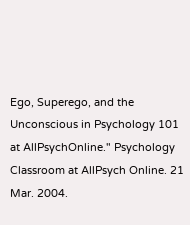Ego, Superego, and the Unconscious in Psychology 101 at AllPsychOnline." Psychology Classroom at AllPsych Online. 21 Mar. 2004.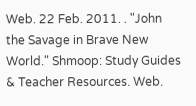Web. 22 Feb. 2011. . "John the Savage in Brave New World." Shmoop: Study Guides & Teacher Resources. Web.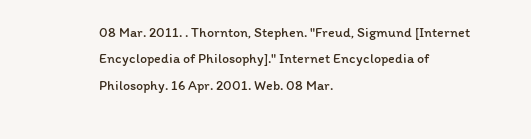08 Mar. 2011. . Thornton, Stephen. "Freud, Sigmund [Internet Encyclopedia of Philosophy]." Internet Encyclopedia of Philosophy. 16 Apr. 2001. Web. 08 Mar.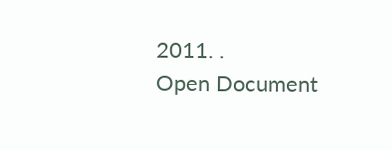2011. .
Open Document